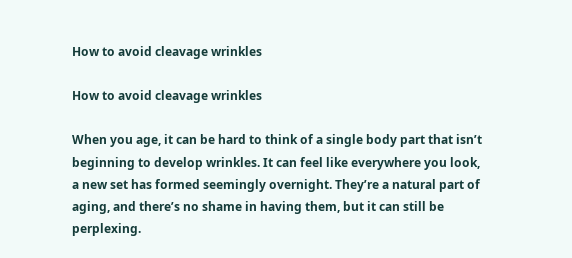How to avoid cleavage wrinkles

How to avoid cleavage wrinkles

When you age, it can be hard to think of a single body part that isn’t beginning to develop wrinkles. It can feel like everywhere you look, a new set has formed seemingly overnight. They’re a natural part of aging, and there’s no shame in having them, but it can still be perplexing.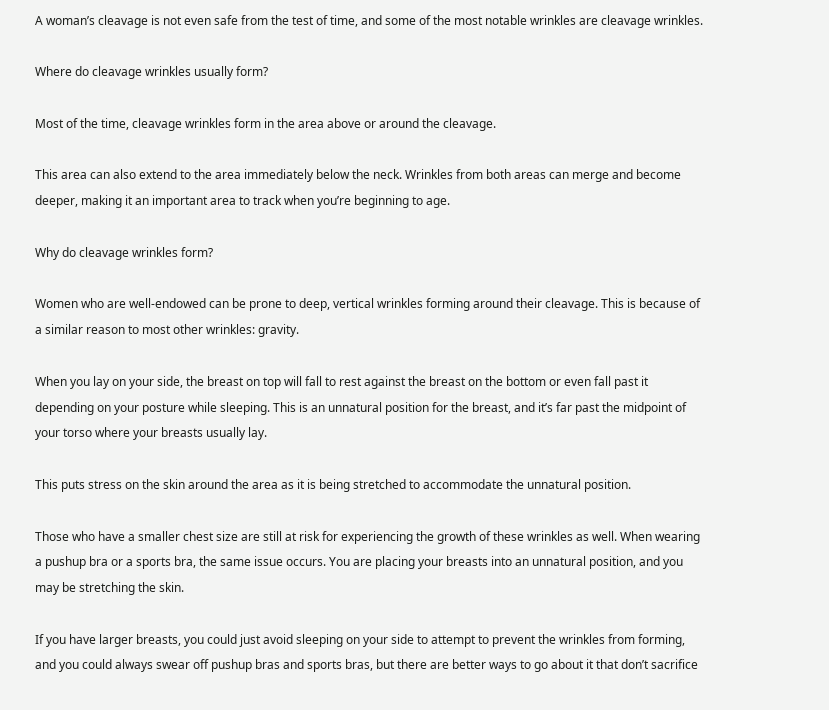A woman’s cleavage is not even safe from the test of time, and some of the most notable wrinkles are cleavage wrinkles.

Where do cleavage wrinkles usually form?

Most of the time, cleavage wrinkles form in the area above or around the cleavage.

This area can also extend to the area immediately below the neck. Wrinkles from both areas can merge and become deeper, making it an important area to track when you’re beginning to age.

Why do cleavage wrinkles form?

Women who are well-endowed can be prone to deep, vertical wrinkles forming around their cleavage. This is because of a similar reason to most other wrinkles: gravity.

When you lay on your side, the breast on top will fall to rest against the breast on the bottom or even fall past it depending on your posture while sleeping. This is an unnatural position for the breast, and it’s far past the midpoint of your torso where your breasts usually lay.

This puts stress on the skin around the area as it is being stretched to accommodate the unnatural position.

Those who have a smaller chest size are still at risk for experiencing the growth of these wrinkles as well. When wearing a pushup bra or a sports bra, the same issue occurs. You are placing your breasts into an unnatural position, and you may be stretching the skin.

If you have larger breasts, you could just avoid sleeping on your side to attempt to prevent the wrinkles from forming, and you could always swear off pushup bras and sports bras, but there are better ways to go about it that don’t sacrifice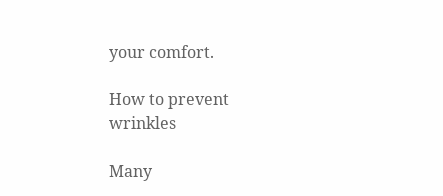your comfort.

How to prevent wrinkles

Many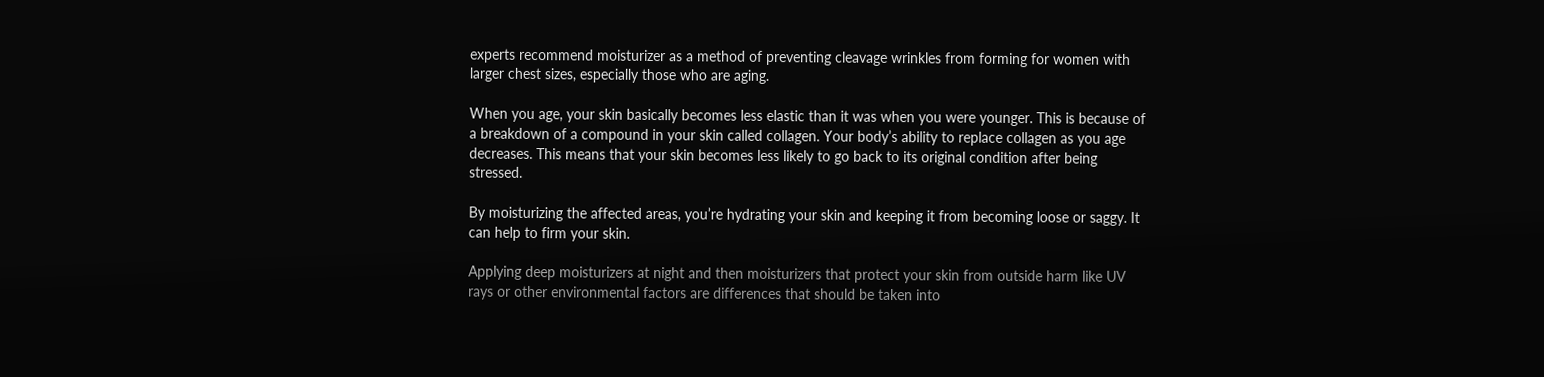experts recommend moisturizer as a method of preventing cleavage wrinkles from forming for women with larger chest sizes, especially those who are aging.

When you age, your skin basically becomes less elastic than it was when you were younger. This is because of a breakdown of a compound in your skin called collagen. Your body’s ability to replace collagen as you age decreases. This means that your skin becomes less likely to go back to its original condition after being stressed.

By moisturizing the affected areas, you’re hydrating your skin and keeping it from becoming loose or saggy. It can help to firm your skin.

Applying deep moisturizers at night and then moisturizers that protect your skin from outside harm like UV rays or other environmental factors are differences that should be taken into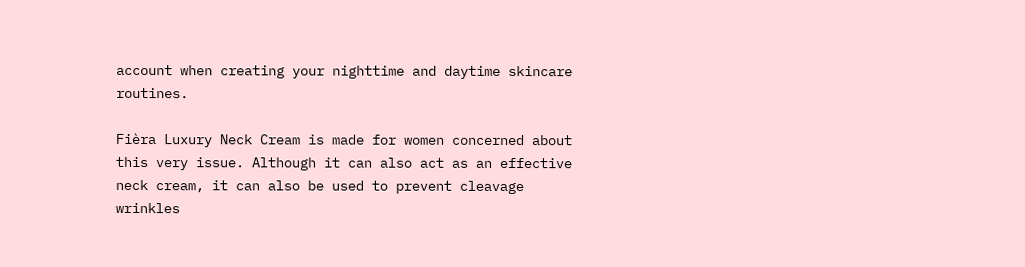account when creating your nighttime and daytime skincare routines.

Fièra Luxury Neck Cream is made for women concerned about this very issue. Although it can also act as an effective neck cream, it can also be used to prevent cleavage wrinkles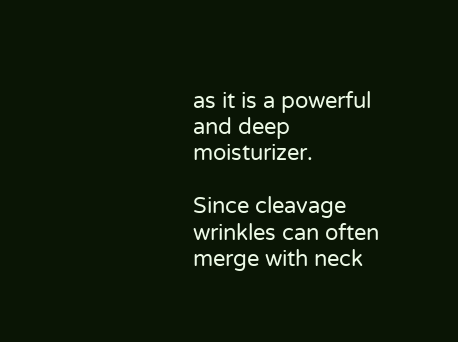as it is a powerful and deep moisturizer.

Since cleavage wrinkles can often merge with neck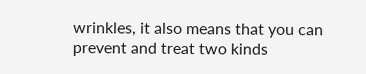wrinkles, it also means that you can prevent and treat two kinds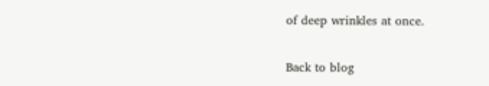of deep wrinkles at once.

Back to blog